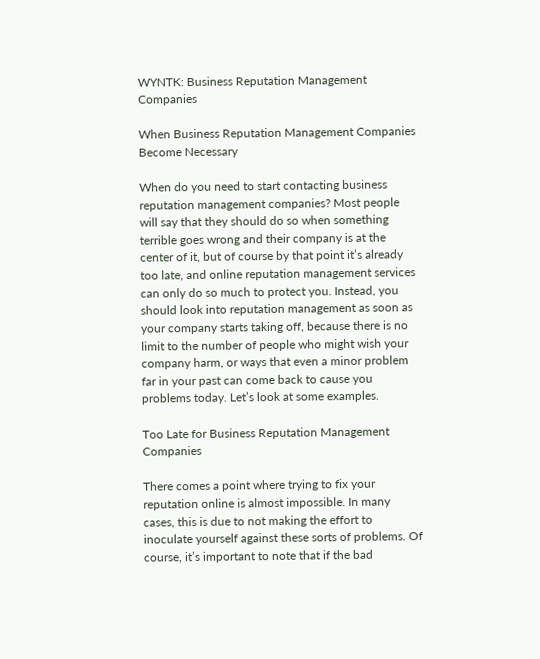WYNTK: Business Reputation Management Companies

When Business Reputation Management Companies Become Necessary

When do you need to start contacting business reputation management companies? Most people will say that they should do so when something terrible goes wrong and their company is at the center of it, but of course by that point it’s already too late, and online reputation management services can only do so much to protect you. Instead, you should look into reputation management as soon as your company starts taking off, because there is no limit to the number of people who might wish your company harm, or ways that even a minor problem far in your past can come back to cause you problems today. Let’s look at some examples.

Too Late for Business Reputation Management Companies

There comes a point where trying to fix your reputation online is almost impossible. In many cases, this is due to not making the effort to inoculate yourself against these sorts of problems. Of course, it’s important to note that if the bad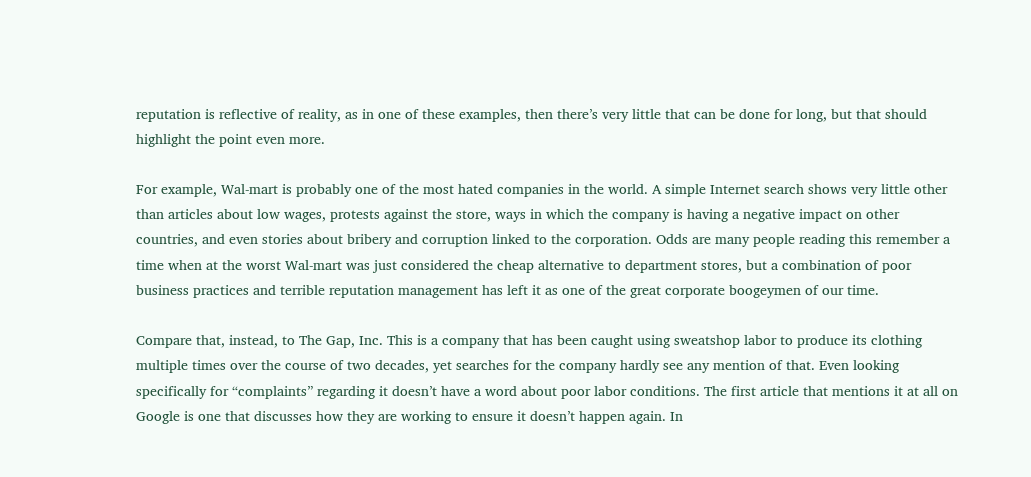reputation is reflective of reality, as in one of these examples, then there’s very little that can be done for long, but that should highlight the point even more.

For example, Wal-mart is probably one of the most hated companies in the world. A simple Internet search shows very little other than articles about low wages, protests against the store, ways in which the company is having a negative impact on other countries, and even stories about bribery and corruption linked to the corporation. Odds are many people reading this remember a time when at the worst Wal-mart was just considered the cheap alternative to department stores, but a combination of poor business practices and terrible reputation management has left it as one of the great corporate boogeymen of our time.

Compare that, instead, to The Gap, Inc. This is a company that has been caught using sweatshop labor to produce its clothing multiple times over the course of two decades, yet searches for the company hardly see any mention of that. Even looking specifically for “complaints” regarding it doesn’t have a word about poor labor conditions. The first article that mentions it at all on Google is one that discusses how they are working to ensure it doesn’t happen again. In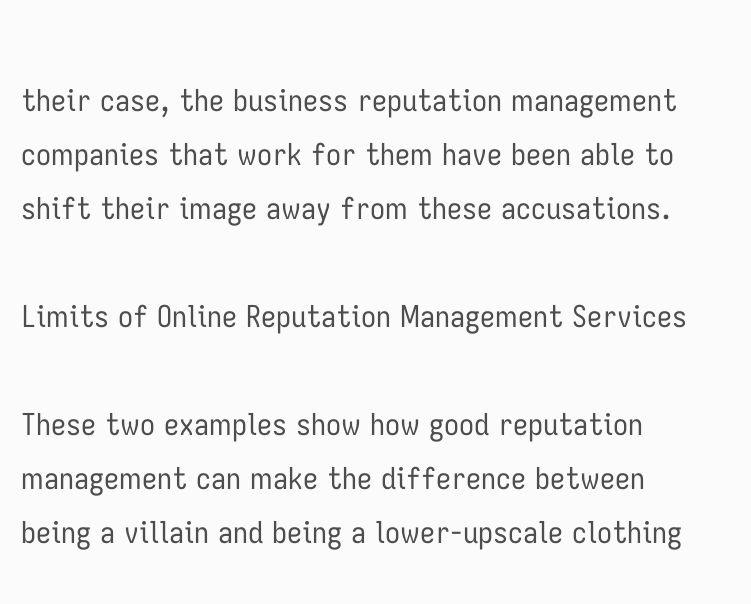their case, the business reputation management companies that work for them have been able to shift their image away from these accusations.

Limits of Online Reputation Management Services

These two examples show how good reputation management can make the difference between being a villain and being a lower-upscale clothing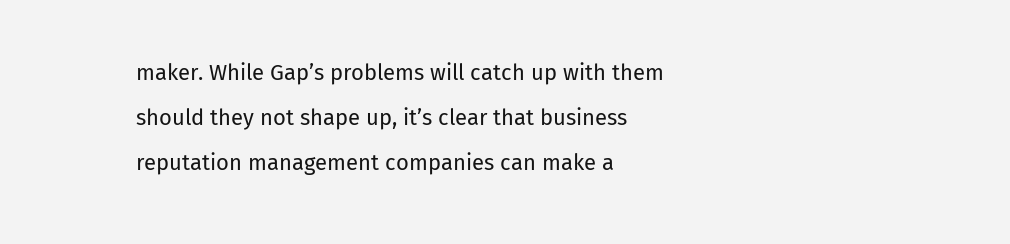maker. While Gap’s problems will catch up with them should they not shape up, it’s clear that business reputation management companies can make a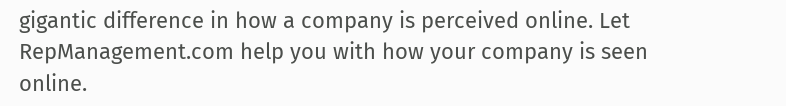gigantic difference in how a company is perceived online. Let RepManagement.com help you with how your company is seen online.